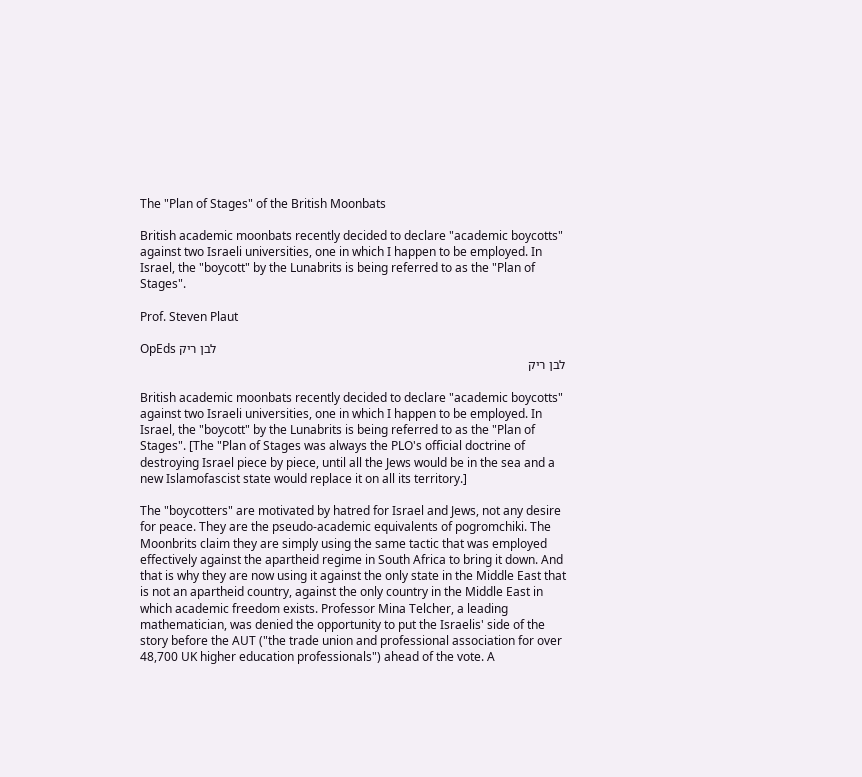The "Plan of Stages" of the British Moonbats

British academic moonbats recently decided to declare "academic boycotts" against two Israeli universities, one in which I happen to be employed. In Israel, the "boycott" by the Lunabrits is being referred to as the "Plan of Stages".

Prof. Steven Plaut

OpEds לבן ריק
לבן ריק

British academic moonbats recently decided to declare "academic boycotts" against two Israeli universities, one in which I happen to be employed. In Israel, the "boycott" by the Lunabrits is being referred to as the "Plan of Stages". [The "Plan of Stages was always the PLO's official doctrine of destroying Israel piece by piece, until all the Jews would be in the sea and a new Islamofascist state would replace it on all its territory.]

The "boycotters" are motivated by hatred for Israel and Jews, not any desire for peace. They are the pseudo-academic equivalents of pogromchiki. The Moonbrits claim they are simply using the same tactic that was employed effectively against the apartheid regime in South Africa to bring it down. And that is why they are now using it against the only state in the Middle East that is not an apartheid country, against the only country in the Middle East in which academic freedom exists. Professor Mina Telcher, a leading mathematician, was denied the opportunity to put the Israelis' side of the story before the AUT ("the trade union and professional association for over 48,700 UK higher education professionals") ahead of the vote. A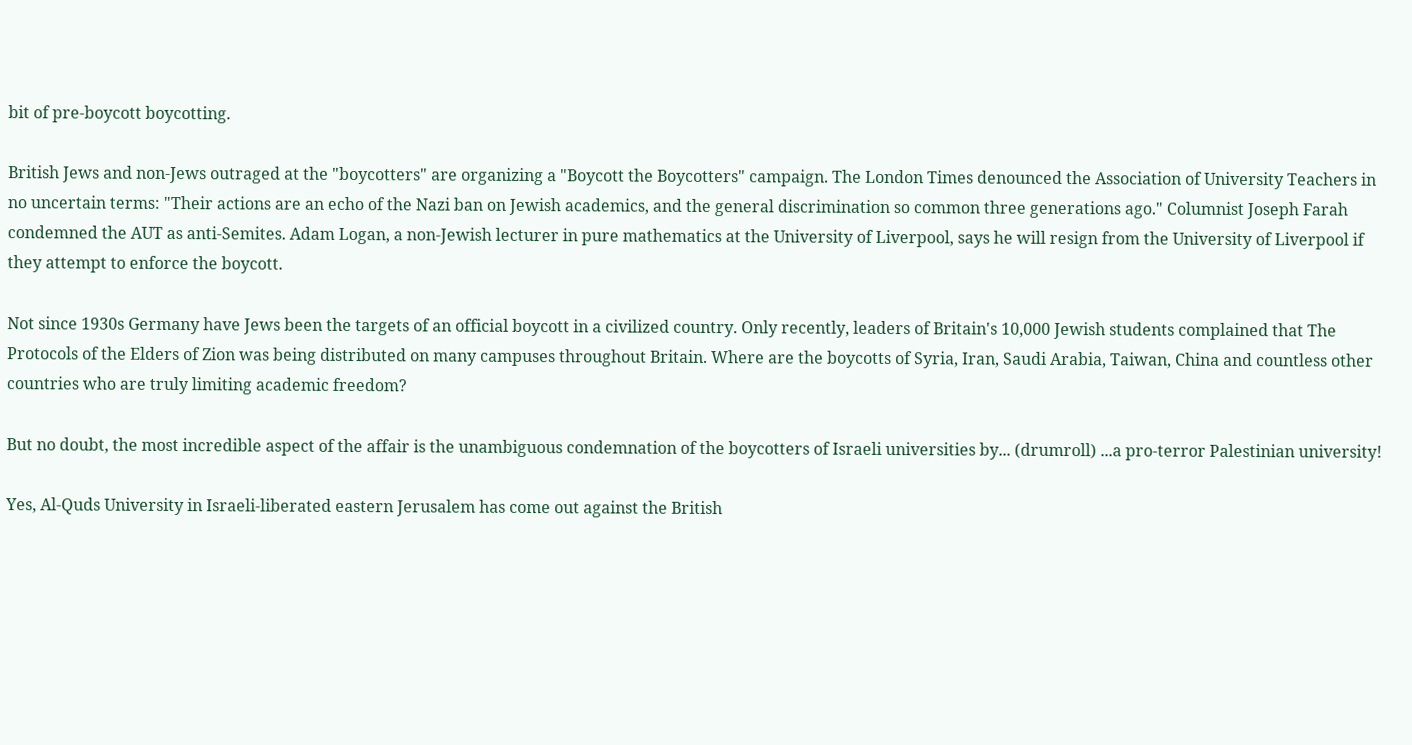bit of pre-boycott boycotting.

British Jews and non-Jews outraged at the "boycotters" are organizing a "Boycott the Boycotters" campaign. The London Times denounced the Association of University Teachers in no uncertain terms: "Their actions are an echo of the Nazi ban on Jewish academics, and the general discrimination so common three generations ago." Columnist Joseph Farah condemned the AUT as anti-Semites. Adam Logan, a non-Jewish lecturer in pure mathematics at the University of Liverpool, says he will resign from the University of Liverpool if they attempt to enforce the boycott.

Not since 1930s Germany have Jews been the targets of an official boycott in a civilized country. Only recently, leaders of Britain's 10,000 Jewish students complained that The Protocols of the Elders of Zion was being distributed on many campuses throughout Britain. Where are the boycotts of Syria, Iran, Saudi Arabia, Taiwan, China and countless other countries who are truly limiting academic freedom?

But no doubt, the most incredible aspect of the affair is the unambiguous condemnation of the boycotters of Israeli universities by... (drumroll) ...a pro-terror Palestinian university!

Yes, Al-Quds University in Israeli-liberated eastern Jerusalem has come out against the British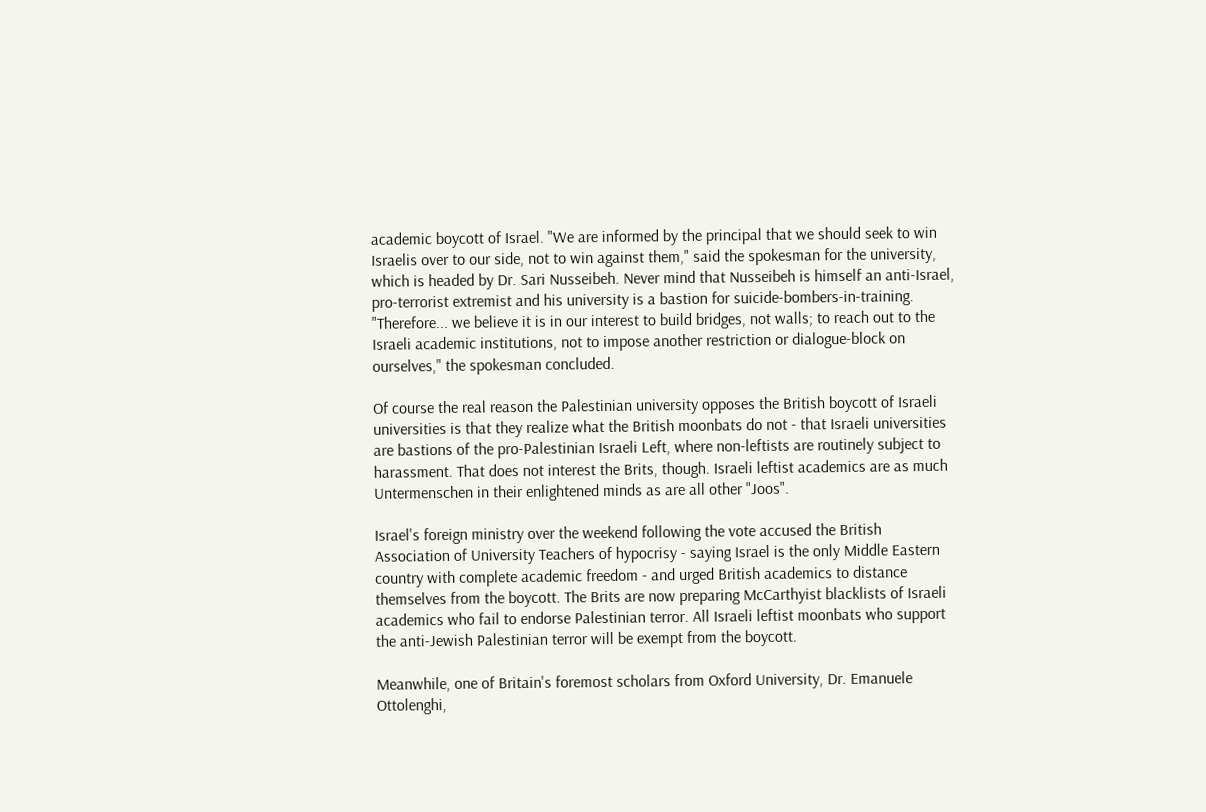academic boycott of Israel. "We are informed by the principal that we should seek to win Israelis over to our side, not to win against them," said the spokesman for the university, which is headed by Dr. Sari Nusseibeh. Never mind that Nusseibeh is himself an anti-Israel, pro-terrorist extremist and his university is a bastion for suicide-bombers-in-training. "Therefore... we believe it is in our interest to build bridges, not walls; to reach out to the Israeli academic institutions, not to impose another restriction or dialogue-block on ourselves," the spokesman concluded.

Of course the real reason the Palestinian university opposes the British boycott of Israeli universities is that they realize what the British moonbats do not - that Israeli universities are bastions of the pro-Palestinian Israeli Left, where non-leftists are routinely subject to harassment. That does not interest the Brits, though. Israeli leftist academics are as much Untermenschen in their enlightened minds as are all other "Joos".

Israel's foreign ministry over the weekend following the vote accused the British Association of University Teachers of hypocrisy - saying Israel is the only Middle Eastern country with complete academic freedom - and urged British academics to distance themselves from the boycott. The Brits are now preparing McCarthyist blacklists of Israeli academics who fail to endorse Palestinian terror. All Israeli leftist moonbats who support the anti-Jewish Palestinian terror will be exempt from the boycott.

Meanwhile, one of Britain's foremost scholars from Oxford University, Dr. Emanuele Ottolenghi,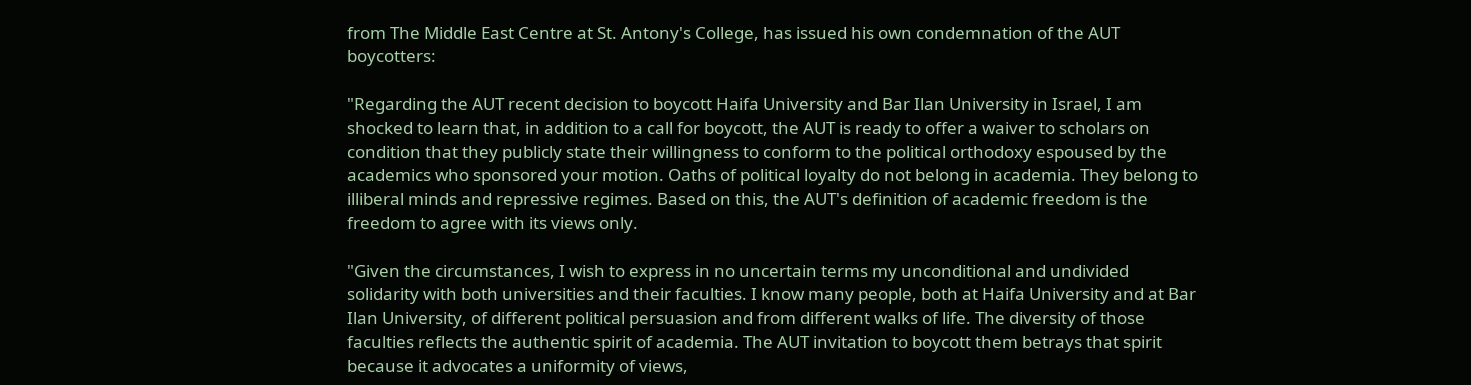from The Middle East Centre at St. Antony's College, has issued his own condemnation of the AUT boycotters:

"Regarding the AUT recent decision to boycott Haifa University and Bar Ilan University in Israel, I am shocked to learn that, in addition to a call for boycott, the AUT is ready to offer a waiver to scholars on condition that they publicly state their willingness to conform to the political orthodoxy espoused by the academics who sponsored your motion. Oaths of political loyalty do not belong in academia. They belong to illiberal minds and repressive regimes. Based on this, the AUT's definition of academic freedom is the freedom to agree with its views only.

"Given the circumstances, I wish to express in no uncertain terms my unconditional and undivided solidarity with both universities and their faculties. I know many people, both at Haifa University and at Bar Ilan University, of different political persuasion and from different walks of life. The diversity of those faculties reflects the authentic spirit of academia. The AUT invitation to boycott them betrays that spirit because it advocates a uniformity of views,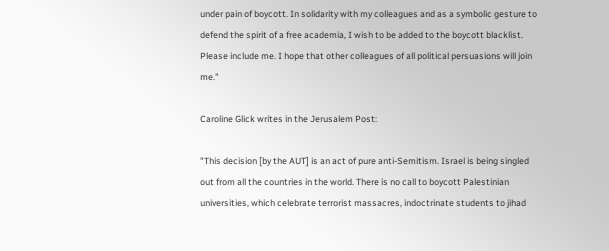under pain of boycott. In solidarity with my colleagues and as a symbolic gesture to defend the spirit of a free academia, I wish to be added to the boycott blacklist. Please include me. I hope that other colleagues of all political persuasions will join me."

Caroline Glick writes in the Jerusalem Post:

"This decision [by the AUT] is an act of pure anti-Semitism. Israel is being singled out from all the countries in the world. There is no call to boycott Palestinian universities, which celebrate terrorist massacres, indoctrinate students to jihad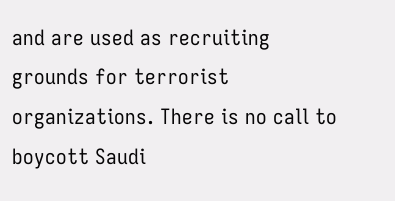and are used as recruiting grounds for terrorist organizations. There is no call to boycott Saudi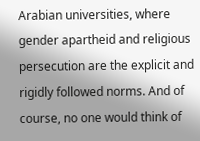Arabian universities, where gender apartheid and religious persecution are the explicit and rigidly followed norms. And of course, no one would think of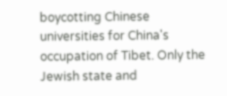boycotting Chinese universities for China's occupation of Tibet. Only the Jewish state and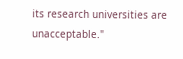its research universities are unacceptable."